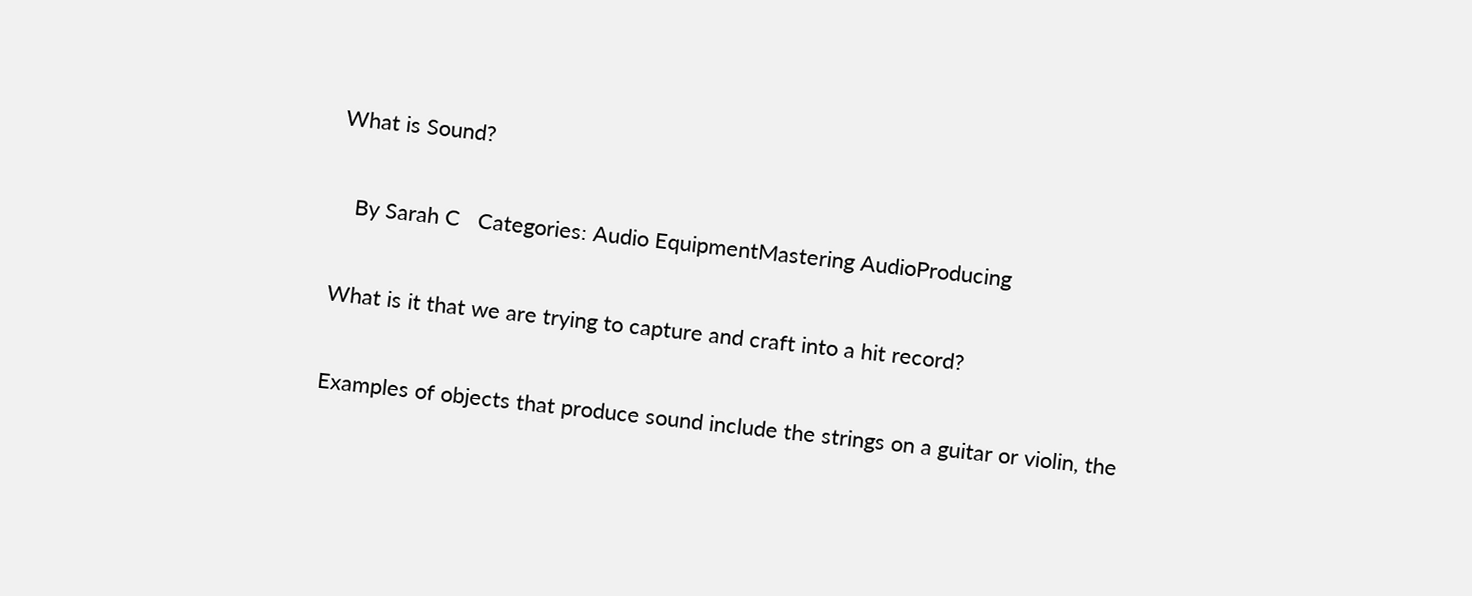What is Sound?

   By Sarah C   Categories: Audio EquipmentMastering AudioProducing

What is it that we are trying to capture and craft into a hit record?

Examples of objects that produce sound include the strings on a guitar or violin, the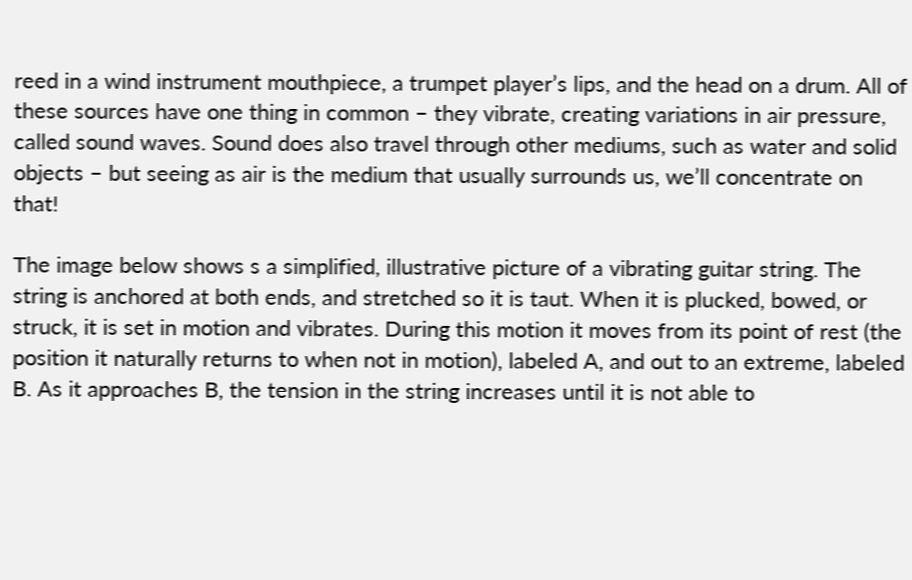reed in a wind instrument mouthpiece, a trumpet player’s lips, and the head on a drum. All of these sources have one thing in common – they vibrate, creating variations in air pressure, called sound waves. Sound does also travel through other mediums, such as water and solid objects – but seeing as air is the medium that usually surrounds us, we’ll concentrate on that!

The image below shows s a simplified, illustrative picture of a vibrating guitar string. The string is anchored at both ends, and stretched so it is taut. When it is plucked, bowed, or struck, it is set in motion and vibrates. During this motion it moves from its point of rest (the position it naturally returns to when not in motion), labeled A, and out to an extreme, labeled B. As it approaches B, the tension in the string increases until it is not able to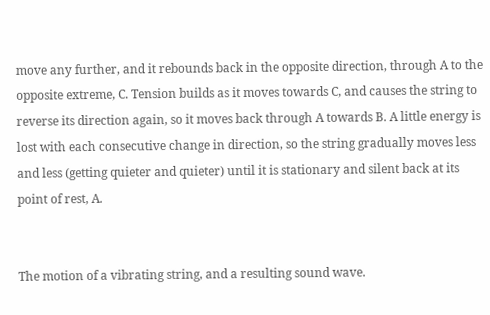move any further, and it rebounds back in the opposite direction, through A to the opposite extreme, C. Tension builds as it moves towards C, and causes the string to reverse its direction again, so it moves back through A towards B. A little energy is lost with each consecutive change in direction, so the string gradually moves less and less (getting quieter and quieter) until it is stationary and silent back at its point of rest, A.


The motion of a vibrating string, and a resulting sound wave.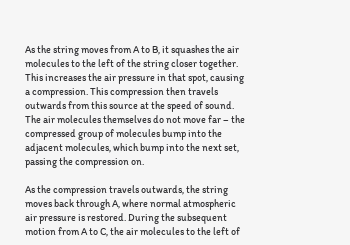As the string moves from A to B, it squashes the air molecules to the left of the string closer together. This increases the air pressure in that spot, causing a compression. This compression then travels outwards from this source at the speed of sound. The air molecules themselves do not move far – the compressed group of molecules bump into the adjacent molecules, which bump into the next set, passing the compression on.

As the compression travels outwards, the string moves back through A, where normal atmospheric air pressure is restored. During the subsequent motion from A to C, the air molecules to the left of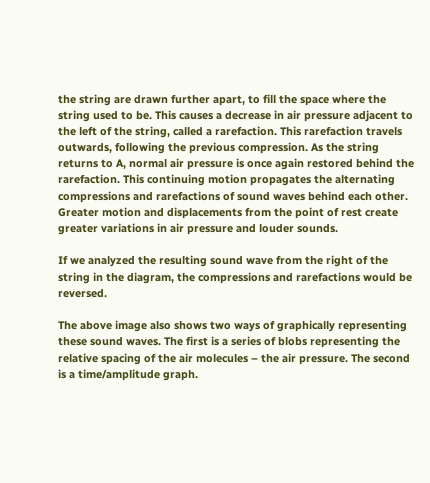the string are drawn further apart, to fill the space where the string used to be. This causes a decrease in air pressure adjacent to the left of the string, called a rarefaction. This rarefaction travels outwards, following the previous compression. As the string returns to A, normal air pressure is once again restored behind the rarefaction. This continuing motion propagates the alternating compressions and rarefactions of sound waves behind each other. Greater motion and displacements from the point of rest create greater variations in air pressure and louder sounds.

If we analyzed the resulting sound wave from the right of the string in the diagram, the compressions and rarefactions would be reversed.

The above image also shows two ways of graphically representing these sound waves. The first is a series of blobs representing the relative spacing of the air molecules – the air pressure. The second is a time/amplitude graph.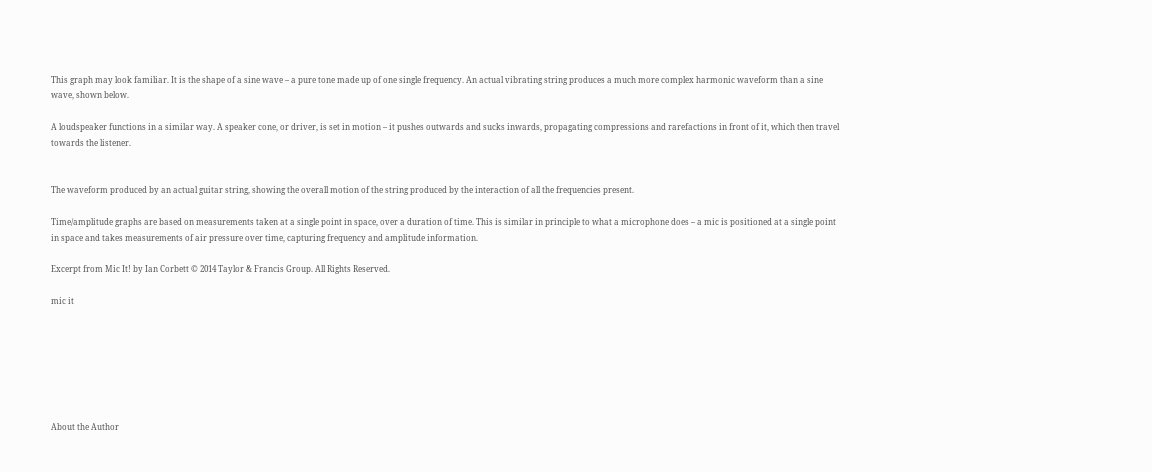This graph may look familiar. It is the shape of a sine wave – a pure tone made up of one single frequency. An actual vibrating string produces a much more complex harmonic waveform than a sine wave, shown below.

A loudspeaker functions in a similar way. A speaker cone, or driver, is set in motion – it pushes outwards and sucks inwards, propagating compressions and rarefactions in front of it, which then travel towards the listener.


The waveform produced by an actual guitar string, showing the overall motion of the string produced by the interaction of all the frequencies present.

Time/amplitude graphs are based on measurements taken at a single point in space, over a duration of time. This is similar in principle to what a microphone does – a mic is positioned at a single point in space and takes measurements of air pressure over time, capturing frequency and amplitude information.

Excerpt from Mic It! by Ian Corbett © 2014 Taylor & Francis Group. All Rights Reserved.

mic it







About the Author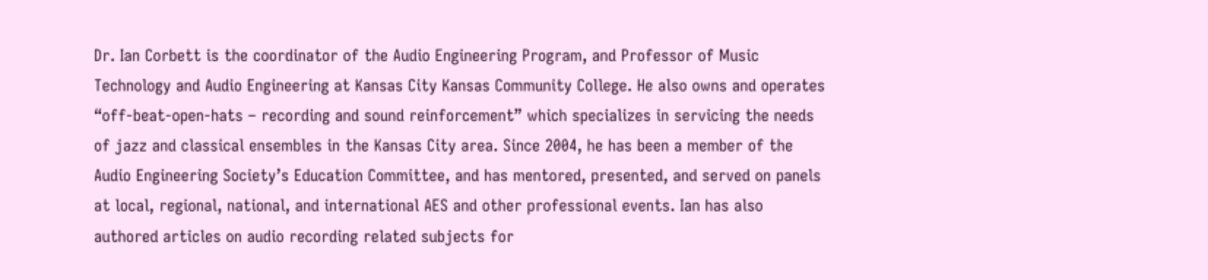Dr. Ian Corbett is the coordinator of the Audio Engineering Program, and Professor of Music Technology and Audio Engineering at Kansas City Kansas Community College. He also owns and operates “off-beat-open-hats – recording and sound reinforcement” which specializes in servicing the needs of jazz and classical ensembles in the Kansas City area. Since 2004, he has been a member of the Audio Engineering Society’s Education Committee, and has mentored, presented, and served on panels at local, regional, national, and international AES and other professional events. Ian has also authored articles on audio recording related subjects for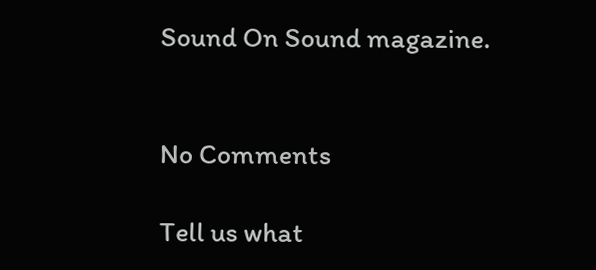Sound On Sound magazine.


No Comments

Tell us what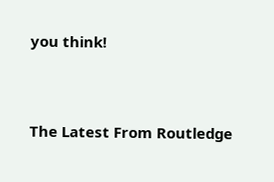you think!


The Latest From Routledge